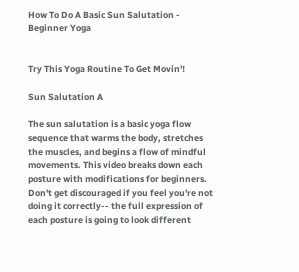How To Do A Basic Sun Salutation - Beginner Yoga


Try This Yoga Routine To Get Movin'!

Sun Salutation A

The sun salutation is a basic yoga flow sequence that warms the body, stretches the muscles, and begins a flow of mindful movements. This video breaks down each posture with modifications for beginners. Don't get discouraged if you feel you're not doing it correctly-- the full expression of each posture is going to look different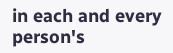in each and every person's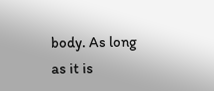body. As long as it is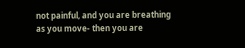not painful, and you are breathing as you move- then you are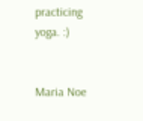practicing yoga. :)


Maria Noe